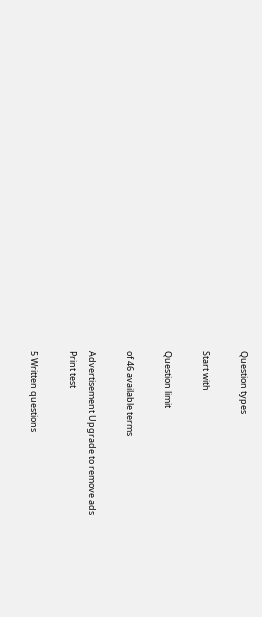Question types

Start with

Question limit

of 46 available terms

Advertisement Upgrade to remove ads
Print test

5 Written questions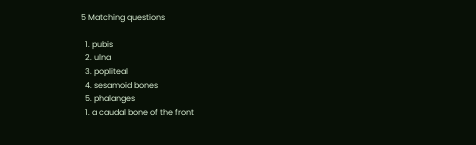5 Matching questions

  1. pubis
  2. ulna
  3. popliteal
  4. sesamoid bones
  5. phalanges
  1. a caudal bone of the front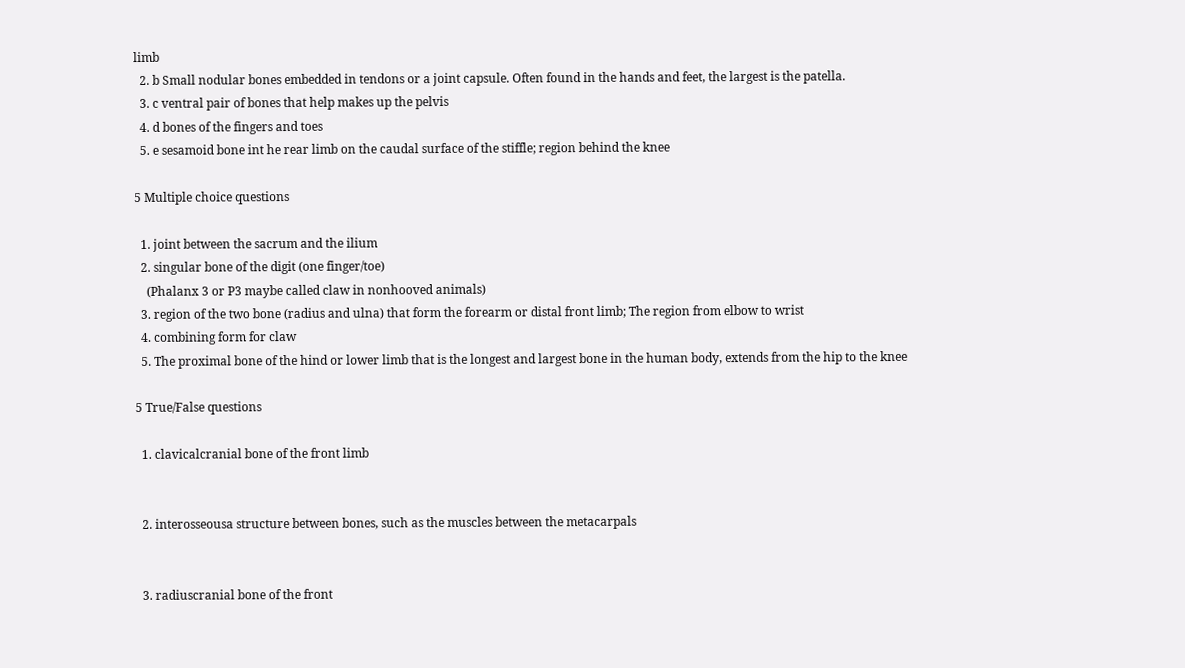limb
  2. b Small nodular bones embedded in tendons or a joint capsule. Often found in the hands and feet, the largest is the patella.
  3. c ventral pair of bones that help makes up the pelvis
  4. d bones of the fingers and toes
  5. e sesamoid bone int he rear limb on the caudal surface of the stiffle; region behind the knee

5 Multiple choice questions

  1. joint between the sacrum and the ilium
  2. singular bone of the digit (one finger/toe)
    (Phalanx 3 or P3 maybe called claw in nonhooved animals)
  3. region of the two bone (radius and ulna) that form the forearm or distal front limb; The region from elbow to wrist
  4. combining form for claw
  5. The proximal bone of the hind or lower limb that is the longest and largest bone in the human body, extends from the hip to the knee

5 True/False questions

  1. clavicalcranial bone of the front limb


  2. interosseousa structure between bones, such as the muscles between the metacarpals


  3. radiuscranial bone of the front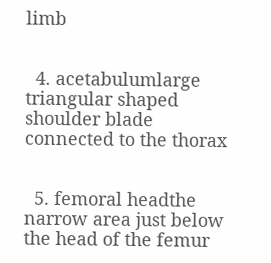limb


  4. acetabulumlarge triangular shaped shoulder blade connected to the thorax


  5. femoral headthe narrow area just below the head of the femur